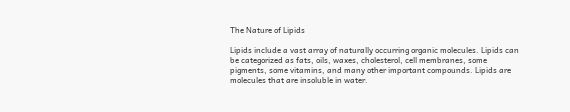The Nature of Lipids

Lipids include a vast array of naturally occurring organic molecules. Lipids can be categorized as fats, oils, waxes, cholesterol, cell membranes, some pigments, some vitamins, and many other important compounds. Lipids are molecules that are insoluble in water.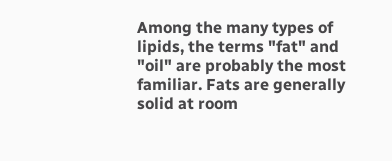Among the many types of lipids, the terms "fat" and "oil" are probably the most familiar. Fats are generally solid at room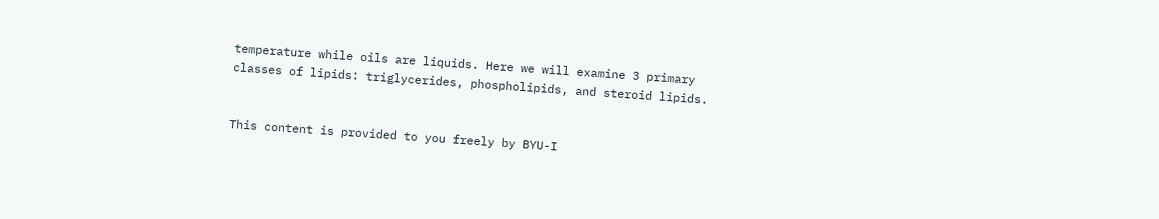temperature while oils are liquids. Here we will examine 3 primary classes of lipids: triglycerides, phospholipids, and steroid lipids.


This content is provided to you freely by BYU-I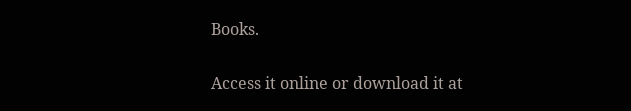Books.

Access it online or download it at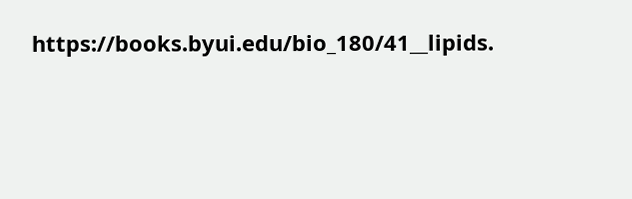https://books.byui.edu/bio_180/41__lipids.